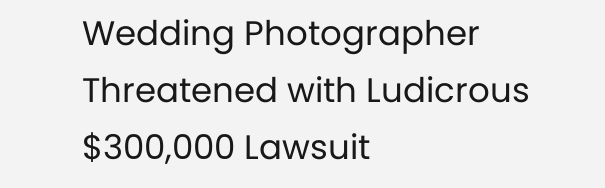Wedding Photographer Threatened with Ludicrous $300,000 Lawsuit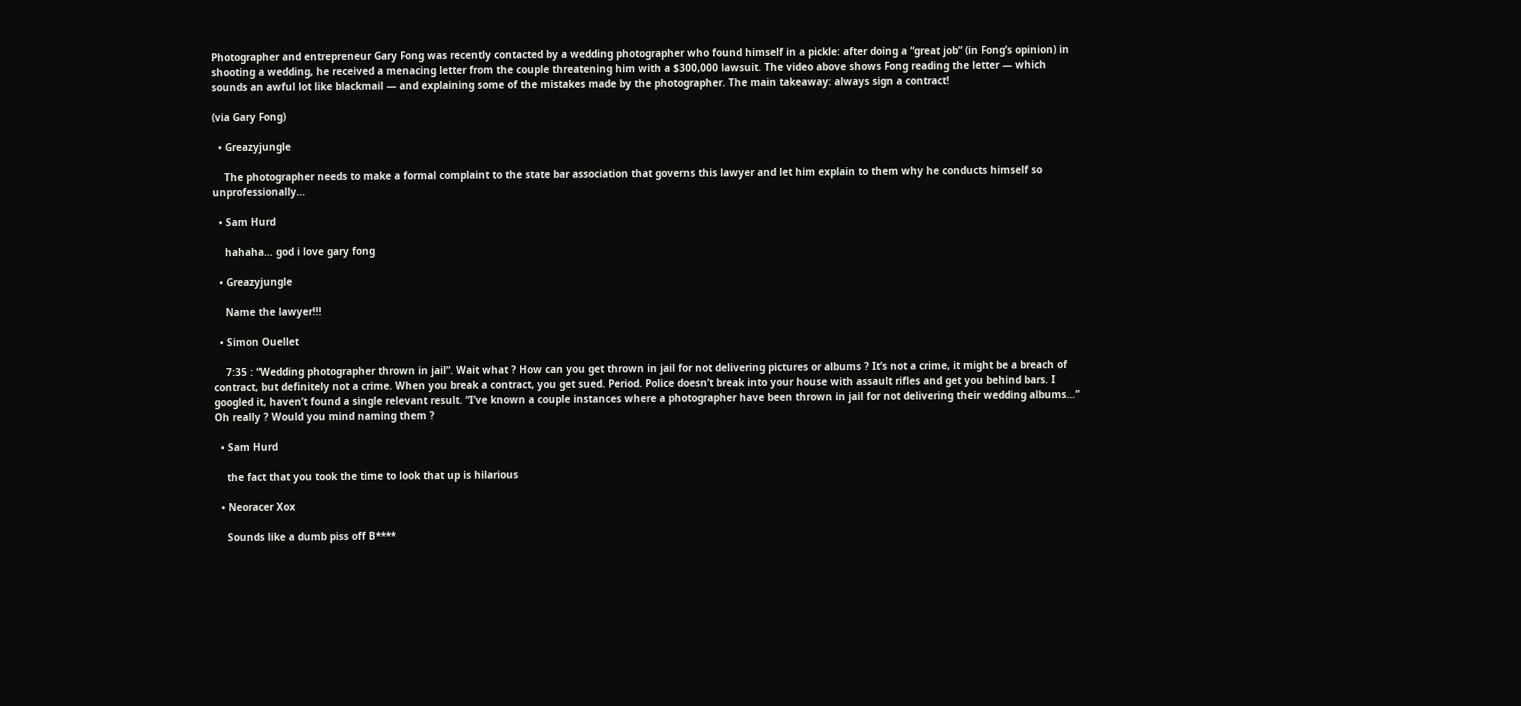Photographer and entrepreneur Gary Fong was recently contacted by a wedding photographer who found himself in a pickle: after doing a “great job” (in Fong’s opinion) in shooting a wedding, he received a menacing letter from the couple threatening him with a $300,000 lawsuit. The video above shows Fong reading the letter — which sounds an awful lot like blackmail — and explaining some of the mistakes made by the photographer. The main takeaway: always sign a contract!

(via Gary Fong)

  • Greazyjungle

    The photographer needs to make a formal complaint to the state bar association that governs this lawyer and let him explain to them why he conducts himself so unprofessionally…

  • Sam Hurd

    hahaha… god i love gary fong

  • Greazyjungle

    Name the lawyer!!!

  • Simon Ouellet

    7:35 : “Wedding photographer thrown in jail”. Wait what ? How can you get thrown in jail for not delivering pictures or albums ? It’s not a crime, it might be a breach of contract, but definitely not a crime. When you break a contract, you get sued. Period. Police doesn’t break into your house with assault rifles and get you behind bars. I googled it, haven’t found a single relevant result. “I’ve known a couple instances where a photographer have been thrown in jail for not delivering their wedding albums…” Oh really ? Would you mind naming them ?

  • Sam Hurd

    the fact that you took the time to look that up is hilarious

  • Neoracer Xox

    Sounds like a dumb piss off B****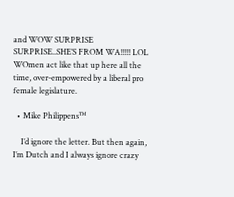and WOW SURPRISE SURPRISE..SHE’S FROM WA!!!!! LOL WOmen act like that up here all the time, over-empowered by a liberal pro female legislature.

  • Mike Philippens™

    I’d ignore the letter. But then again, I’m Dutch and I always ignore crazy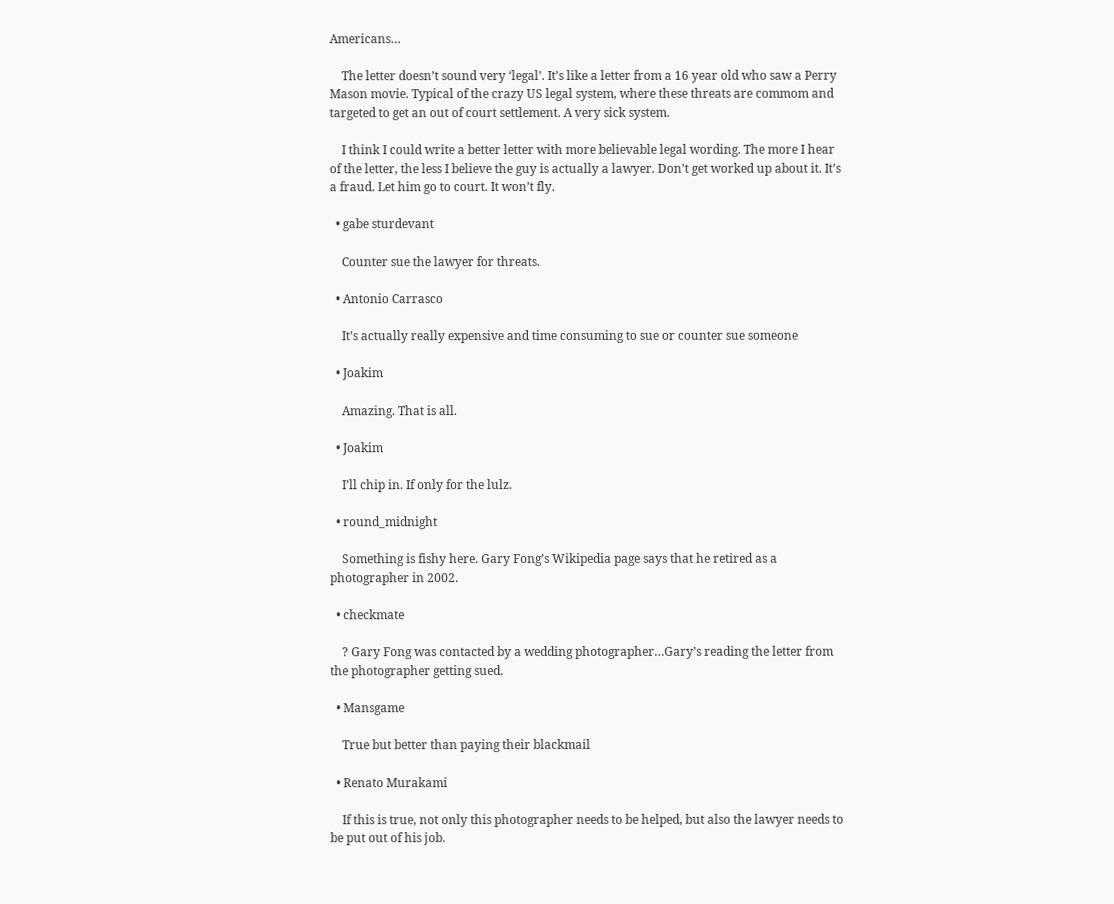Americans…

    The letter doesn’t sound very ‘legal’. It’s like a letter from a 16 year old who saw a Perry Mason movie. Typical of the crazy US legal system, where these threats are commom and targeted to get an out of court settlement. A very sick system.

    I think I could write a better letter with more believable legal wording. The more I hear of the letter, the less I believe the guy is actually a lawyer. Don’t get worked up about it. It’s a fraud. Let him go to court. It won’t fly.

  • gabe sturdevant

    Counter sue the lawyer for threats.

  • Antonio Carrasco

    It’s actually really expensive and time consuming to sue or counter sue someone

  • Joakim

    Amazing. That is all.

  • Joakim

    I’ll chip in. If only for the lulz.

  • round_midnight

    Something is fishy here. Gary Fong’s Wikipedia page says that he retired as a photographer in 2002.

  • checkmate

    ? Gary Fong was contacted by a wedding photographer…Gary’s reading the letter from the photographer getting sued.

  • Mansgame

    True but better than paying their blackmail

  • Renato Murakami

    If this is true, not only this photographer needs to be helped, but also the lawyer needs to be put out of his job.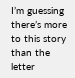I’m guessing there’s more to this story than the letter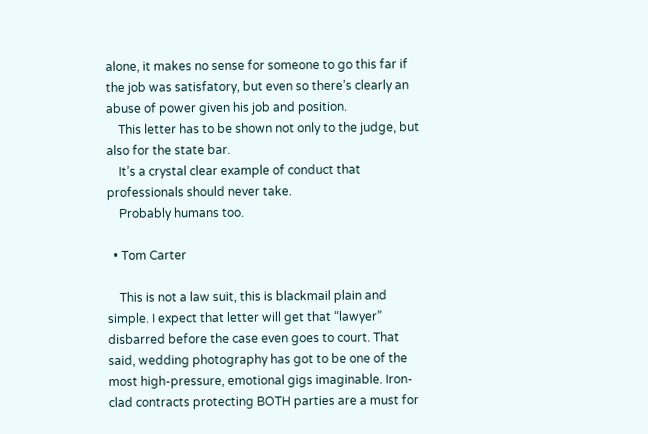alone, it makes no sense for someone to go this far if the job was satisfatory, but even so there’s clearly an abuse of power given his job and position.
    This letter has to be shown not only to the judge, but also for the state bar.
    It’s a crystal clear example of conduct that professionals should never take.
    Probably humans too.

  • Tom Carter

    This is not a law suit, this is blackmail plain and simple. I expect that letter will get that “lawyer” disbarred before the case even goes to court. That said, wedding photography has got to be one of the most high-pressure, emotional gigs imaginable. Iron-clad contracts protecting BOTH parties are a must for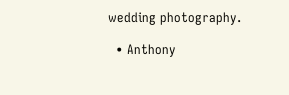wedding photography.

  • Anthony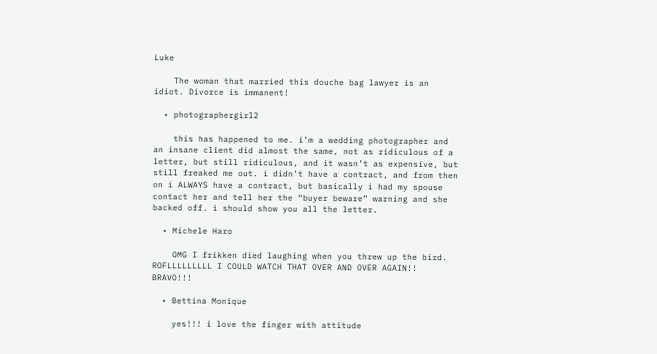Luke

    The woman that married this douche bag lawyer is an idiot. Divorce is immanent!

  • photographergirl2

    this has happened to me. i’m a wedding photographer and an insane client did almost the same, not as ridiculous of a letter, but still ridiculous, and it wasn’t as expensive, but still freaked me out. i didn’t have a contract, and from then on i ALWAYS have a contract, but basically i had my spouse contact her and tell her the “buyer beware” warning and she backed off. i should show you all the letter.

  • Michele Haro

    OMG I frikken died laughing when you threw up the bird. ROFLLLLLLLLL I COULD WATCH THAT OVER AND OVER AGAIN!! BRAVO!!!

  • Bettina Monique

    yes!!! i love the finger with attitude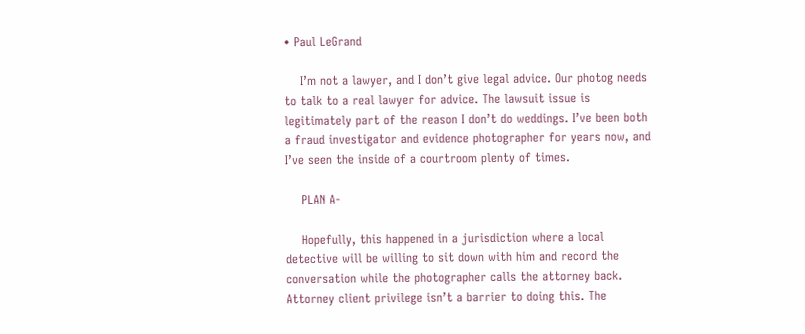• Paul LeGrand

    I’m not a lawyer, and I don’t give legal advice. Our photog needs to talk to a real lawyer for advice. The lawsuit issue is legitimately part of the reason I don’t do weddings. I’ve been both a fraud investigator and evidence photographer for years now, and I’ve seen the inside of a courtroom plenty of times.

    PLAN A-

    Hopefully, this happened in a jurisdiction where a local detective will be willing to sit down with him and record the conversation while the photographer calls the attorney back. Attorney client privilege isn’t a barrier to doing this. The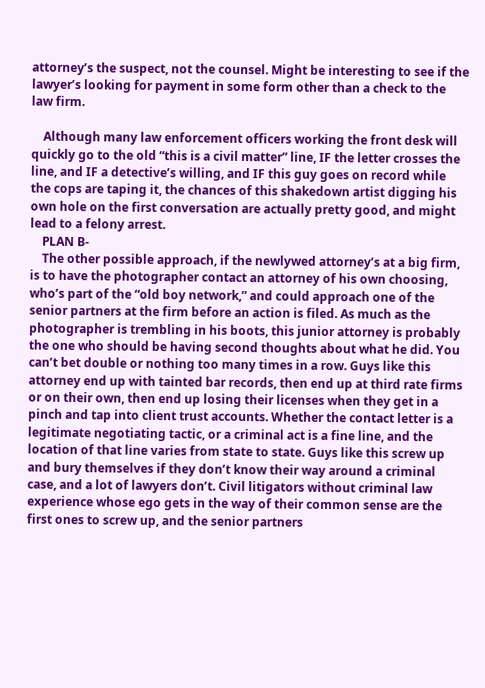attorney’s the suspect, not the counsel. Might be interesting to see if the lawyer’s looking for payment in some form other than a check to the law firm.

    Although many law enforcement officers working the front desk will quickly go to the old “this is a civil matter” line, IF the letter crosses the line, and IF a detective’s willing, and IF this guy goes on record while the cops are taping it, the chances of this shakedown artist digging his own hole on the first conversation are actually pretty good, and might lead to a felony arrest.
    PLAN B-
    The other possible approach, if the newlywed attorney’s at a big firm, is to have the photographer contact an attorney of his own choosing, who’s part of the “old boy network,” and could approach one of the senior partners at the firm before an action is filed. As much as the photographer is trembling in his boots, this junior attorney is probably the one who should be having second thoughts about what he did. You can’t bet double or nothing too many times in a row. Guys like this attorney end up with tainted bar records, then end up at third rate firms or on their own, then end up losing their licenses when they get in a pinch and tap into client trust accounts. Whether the contact letter is a legitimate negotiating tactic, or a criminal act is a fine line, and the location of that line varies from state to state. Guys like this screw up and bury themselves if they don’t know their way around a criminal case, and a lot of lawyers don’t. Civil litigators without criminal law experience whose ego gets in the way of their common sense are the first ones to screw up, and the senior partners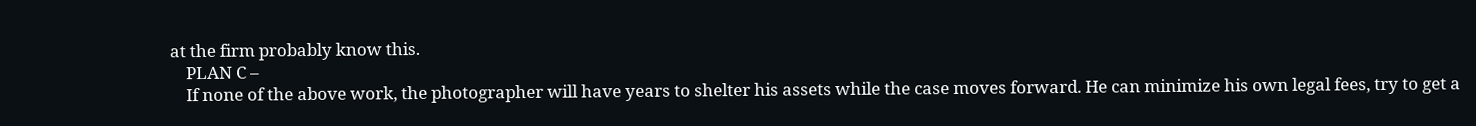at the firm probably know this.
    PLAN C –
    If none of the above work, the photographer will have years to shelter his assets while the case moves forward. He can minimize his own legal fees, try to get a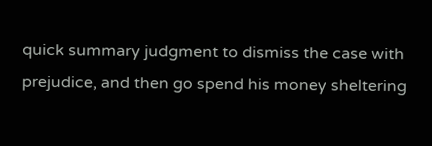quick summary judgment to dismiss the case with prejudice, and then go spend his money sheltering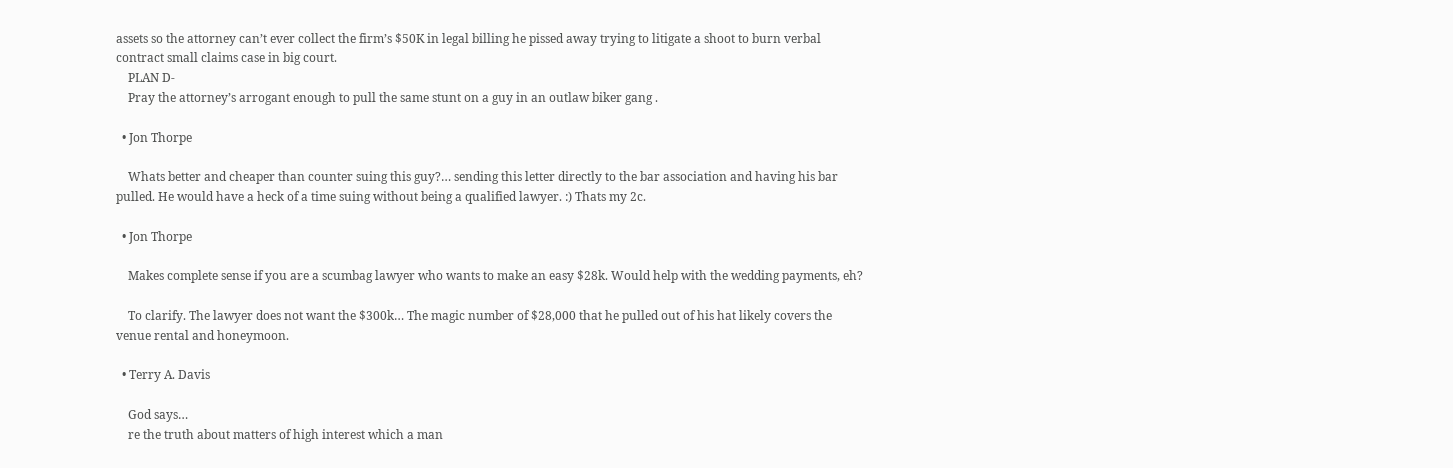assets so the attorney can’t ever collect the firm’s $50K in legal billing he pissed away trying to litigate a shoot to burn verbal contract small claims case in big court.
    PLAN D-
    Pray the attorney’s arrogant enough to pull the same stunt on a guy in an outlaw biker gang .

  • Jon Thorpe

    Whats better and cheaper than counter suing this guy?… sending this letter directly to the bar association and having his bar pulled. He would have a heck of a time suing without being a qualified lawyer. :) Thats my 2c.

  • Jon Thorpe

    Makes complete sense if you are a scumbag lawyer who wants to make an easy $28k. Would help with the wedding payments, eh?

    To clarify. The lawyer does not want the $300k… The magic number of $28,000 that he pulled out of his hat likely covers the venue rental and honeymoon.

  • Terry A. Davis

    God says…
    re the truth about matters of high interest which a man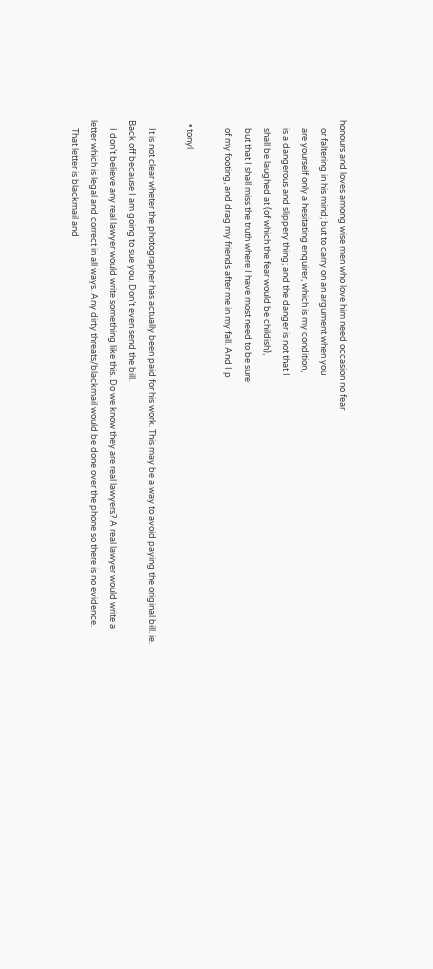honours and loves among wise men who love him need occasion no fear
    or faltering in his mind; but to carry on an argument when you
    are yourself only a hesitating enquirer, which is my condition,
    is a dangerous and slippery thing; and the danger is not that I
    shall be laughed at (of which the fear would be childish),
    but that I shall miss the truth where I have most need to be sure
    of my footing, and drag my friends after me in my fall. And I p

  • tonyl

    It is not clear wheter the photographer has actually been paid for his work. This may be a way to avoid paying the original bill. ie. Back off because I am going to sue you. Don’t even send the bill.
    I don’t believe any real lawyer would write something like this. Do we know they are real lawyers? A real lawyer would write a letter which is legal and correct in all ways. Any dirty threats/blackmail would be done over the phone so there is no evidence.
    That letter is blackmail and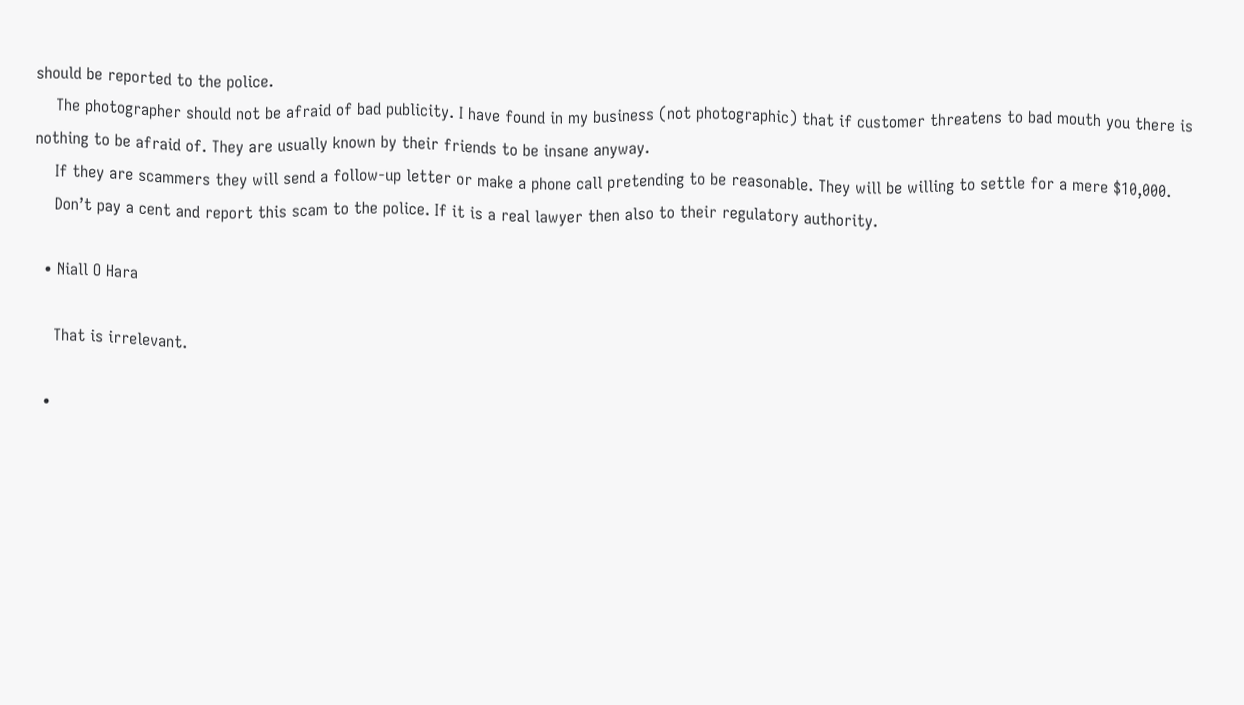should be reported to the police.
    The photographer should not be afraid of bad publicity. I have found in my business (not photographic) that if customer threatens to bad mouth you there is nothing to be afraid of. They are usually known by their friends to be insane anyway.
    If they are scammers they will send a follow-up letter or make a phone call pretending to be reasonable. They will be willing to settle for a mere $10,000.
    Don’t pay a cent and report this scam to the police. If it is a real lawyer then also to their regulatory authority.

  • Niall O Hara

    That is irrelevant.

  •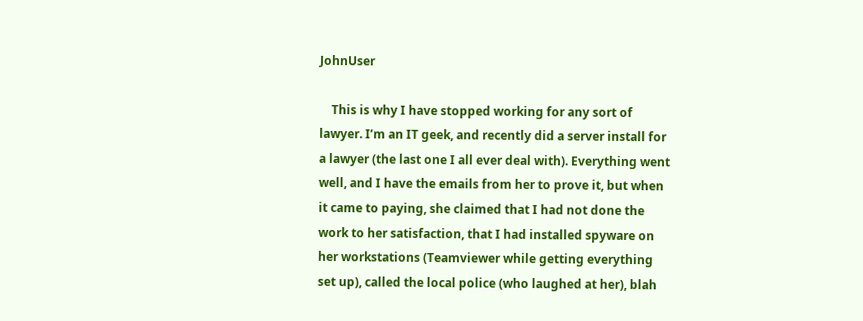JohnUser

    This is why I have stopped working for any sort of lawyer. I’m an IT geek, and recently did a server install for a lawyer (the last one I all ever deal with). Everything went well, and I have the emails from her to prove it, but when it came to paying, she claimed that I had not done the work to her satisfaction, that I had installed spyware on her workstations (Teamviewer while getting everything set up), called the local police (who laughed at her), blah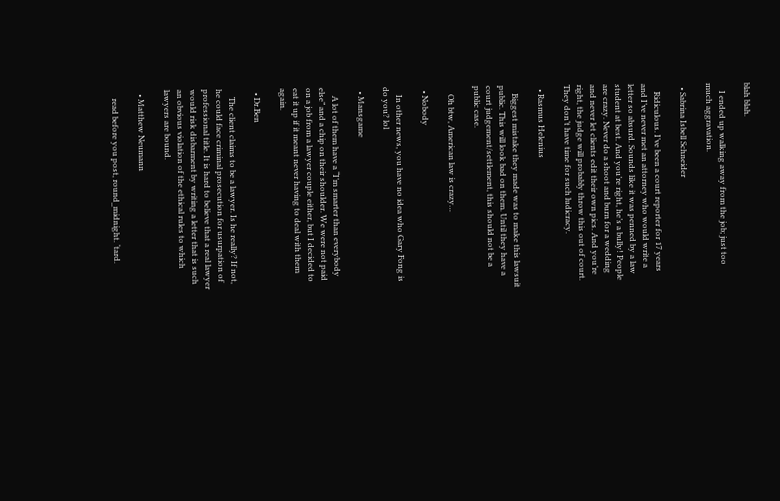blah blah.

    I ended up walking away from the job; just too much aggravation.

  • Sabrina Isbell Schneider

    Ridiculous. I’ve been a court reporter for 17 years and I’ve never met an attorney who would write a letter so absurd. Sounds like it was penned by a law student at best. And you’re right, he’s a bully! People are crazy. Never do a shoot and burn for a wedding and never let clients edit their own pics. And you’re right, the judge will probably throw this out of court. They don’t have time for such ludicracy.

  • Rasmus Helenius

    Biggest mistake they made was to make this lawsuit public. This will look bad on them. Until they have a court judgement/settlement, this should not be a public case.

    Oh btw, American law is crazy…

  • Nobody

    In other news, you have no idea who Gary Fong is do you? lol

  • Mansgame

    A lot of them have a “I’m smarter than everybody else” and a chip on their shoulder. We were not paid on a job from a lawyer couple either, but I decided to eat it up if it meant never having to deal with them again.

  • Dr.Ben

    The client claims to be a lawyer. Is he really? If not, he could face criminal prosecution for usurpation of professional title. It is hard to believe that a real lawyer would risk disbarment by writing a letter that is such an obvious violation of the ethical rules to which lawyers are bound.

  • Matthew Neumann

    read before you post, round_midnight. ‘tard.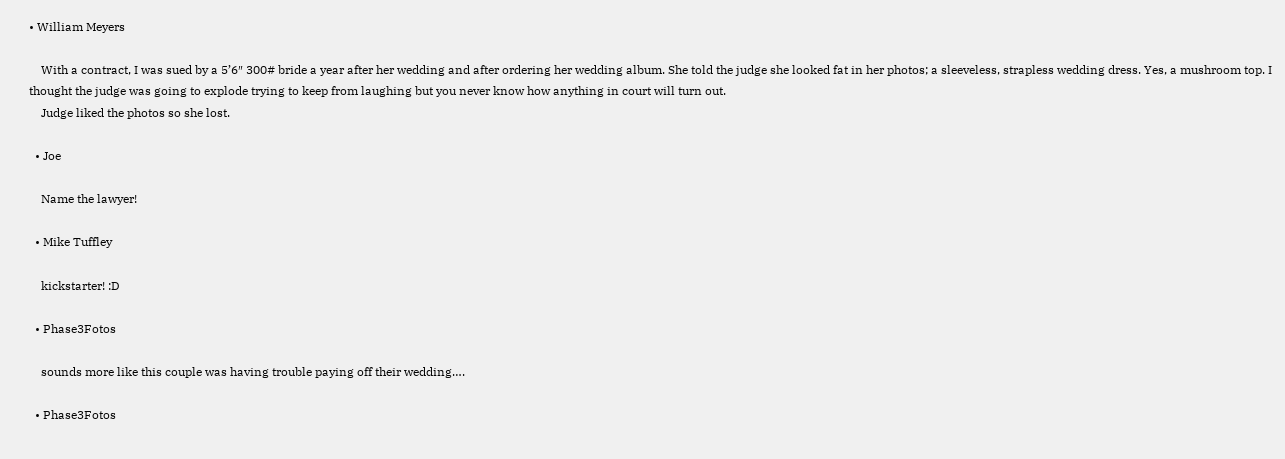• William Meyers

    With a contract, I was sued by a 5’6″ 300# bride a year after her wedding and after ordering her wedding album. She told the judge she looked fat in her photos; a sleeveless, strapless wedding dress. Yes, a mushroom top. I thought the judge was going to explode trying to keep from laughing but you never know how anything in court will turn out.
    Judge liked the photos so she lost.

  • Joe

    Name the lawyer!

  • Mike Tuffley

    kickstarter! :D

  • Phase3Fotos

    sounds more like this couple was having trouble paying off their wedding….

  • Phase3Fotos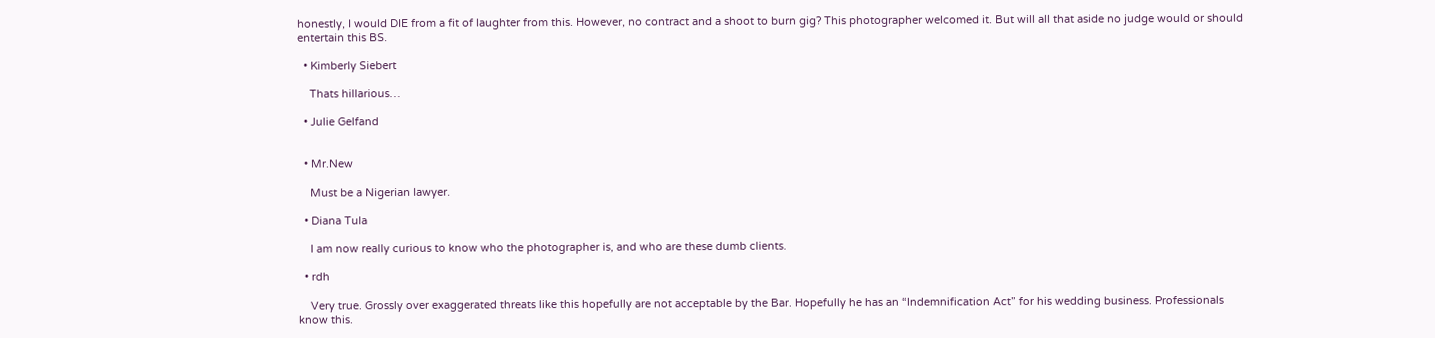honestly, I would DIE from a fit of laughter from this. However, no contract and a shoot to burn gig? This photographer welcomed it. But will all that aside no judge would or should entertain this BS.

  • Kimberly Siebert

    Thats hillarious…

  • Julie Gelfand


  • Mr.New

    Must be a Nigerian lawyer.

  • Diana Tula

    I am now really curious to know who the photographer is, and who are these dumb clients.

  • rdh

    Very true. Grossly over exaggerated threats like this hopefully are not acceptable by the Bar. Hopefully he has an “Indemnification Act” for his wedding business. Professionals know this.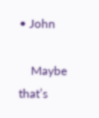• John

    Maybe that’s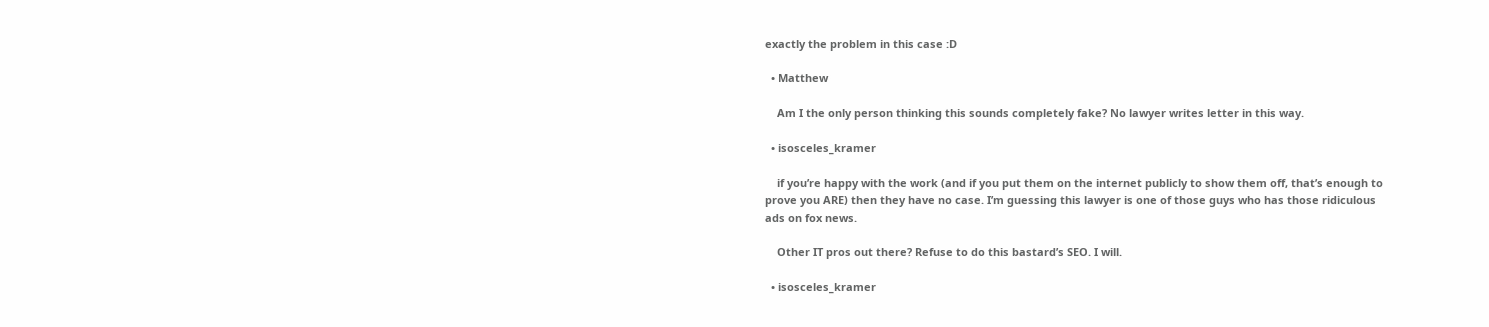exactly the problem in this case :D

  • Matthew

    Am I the only person thinking this sounds completely fake? No lawyer writes letter in this way.

  • isosceles_kramer

    if you’re happy with the work (and if you put them on the internet publicly to show them off, that’s enough to prove you ARE) then they have no case. I’m guessing this lawyer is one of those guys who has those ridiculous ads on fox news.

    Other IT pros out there? Refuse to do this bastard’s SEO. I will.

  • isosceles_kramer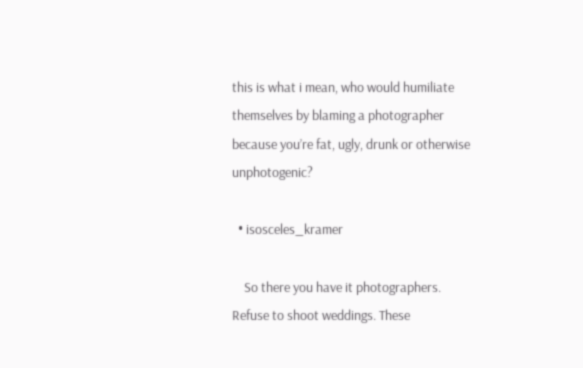this is what i mean, who would humiliate themselves by blaming a photographer because you’re fat, ugly, drunk or otherwise unphotogenic?

  • isosceles_kramer

    So there you have it photographers. Refuse to shoot weddings. These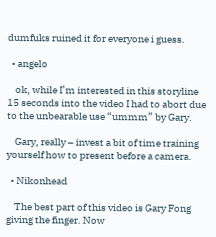dumfuks ruined it for everyone i guess.

  • angelo

    ok, while I’m interested in this storyline 15 seconds into the video I had to abort due to the unbearable use “ummm” by Gary.

    Gary, really – invest a bit of time training yourself how to present before a camera.

  • Nikonhead

    The best part of this video is Gary Fong giving the finger. Now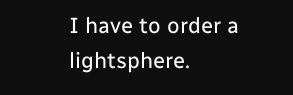I have to order a lightsphere.